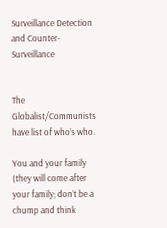Surveillance Detection and Counter-Surveillance


The Globalist/Communists have list of who’s who.

You and your family (they will come after your family; don’t be a chump and think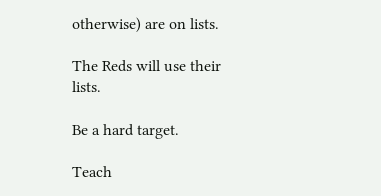otherwise) are on lists.

The Reds will use their lists.

Be a hard target.

Teach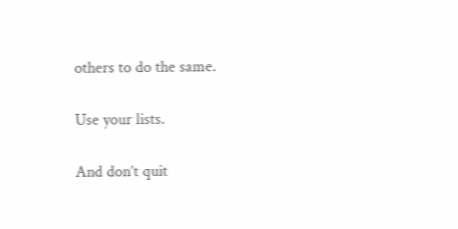others to do the same.

Use your lists.

And don’t quit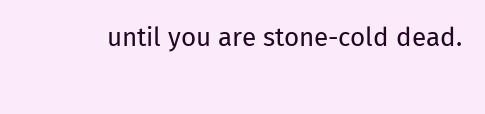until you are stone-cold dead.